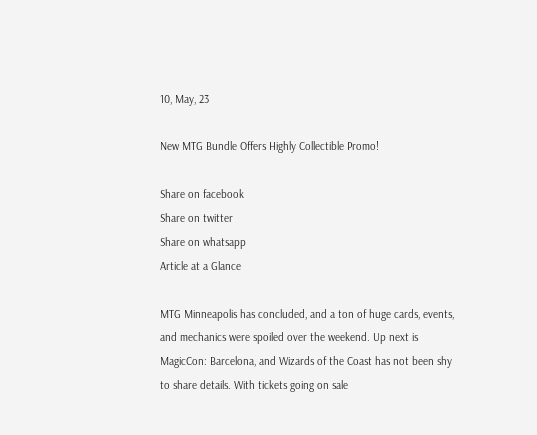10, May, 23

New MTG Bundle Offers Highly Collectible Promo!

Share on facebook
Share on twitter
Share on whatsapp
Article at a Glance

MTG Minneapolis has concluded, and a ton of huge cards, events, and mechanics were spoiled over the weekend. Up next is MagicCon: Barcelona, and Wizards of the Coast has not been shy to share details. With tickets going on sale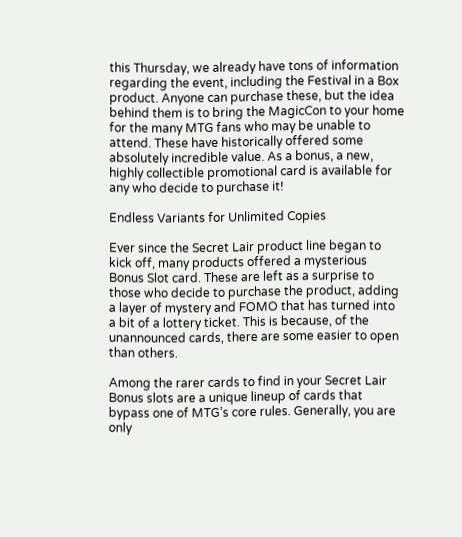this Thursday, we already have tons of information regarding the event, including the Festival in a Box product. Anyone can purchase these, but the idea behind them is to bring the MagicCon to your home for the many MTG fans who may be unable to attend. These have historically offered some absolutely incredible value. As a bonus, a new, highly collectible promotional card is available for any who decide to purchase it!

Endless Variants for Unlimited Copies

Ever since the Secret Lair product line began to kick off, many products offered a mysterious Bonus Slot card. These are left as a surprise to those who decide to purchase the product, adding a layer of mystery and FOMO that has turned into a bit of a lottery ticket. This is because, of the unannounced cards, there are some easier to open than others.

Among the rarer cards to find in your Secret Lair Bonus slots are a unique lineup of cards that bypass one of MTG’s core rules. Generally, you are only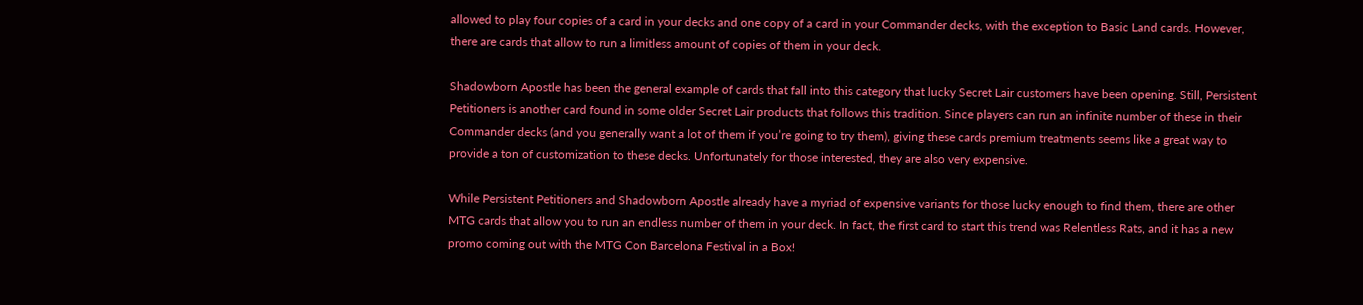allowed to play four copies of a card in your decks and one copy of a card in your Commander decks, with the exception to Basic Land cards. However, there are cards that allow to run a limitless amount of copies of them in your deck.

Shadowborn Apostle has been the general example of cards that fall into this category that lucky Secret Lair customers have been opening. Still, Persistent Petitioners is another card found in some older Secret Lair products that follows this tradition. Since players can run an infinite number of these in their Commander decks (and you generally want a lot of them if you’re going to try them), giving these cards premium treatments seems like a great way to provide a ton of customization to these decks. Unfortunately for those interested, they are also very expensive.

While Persistent Petitioners and Shadowborn Apostle already have a myriad of expensive variants for those lucky enough to find them, there are other MTG cards that allow you to run an endless number of them in your deck. In fact, the first card to start this trend was Relentless Rats, and it has a new promo coming out with the MTG Con Barcelona Festival in a Box!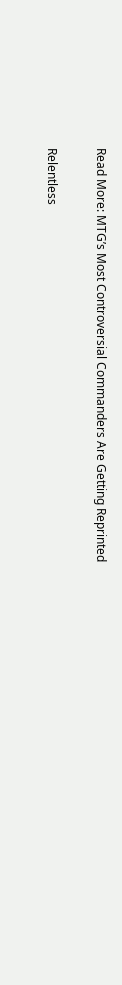Read More: MTG’s Most Controversial Commanders Are Getting Reprinted

Relentless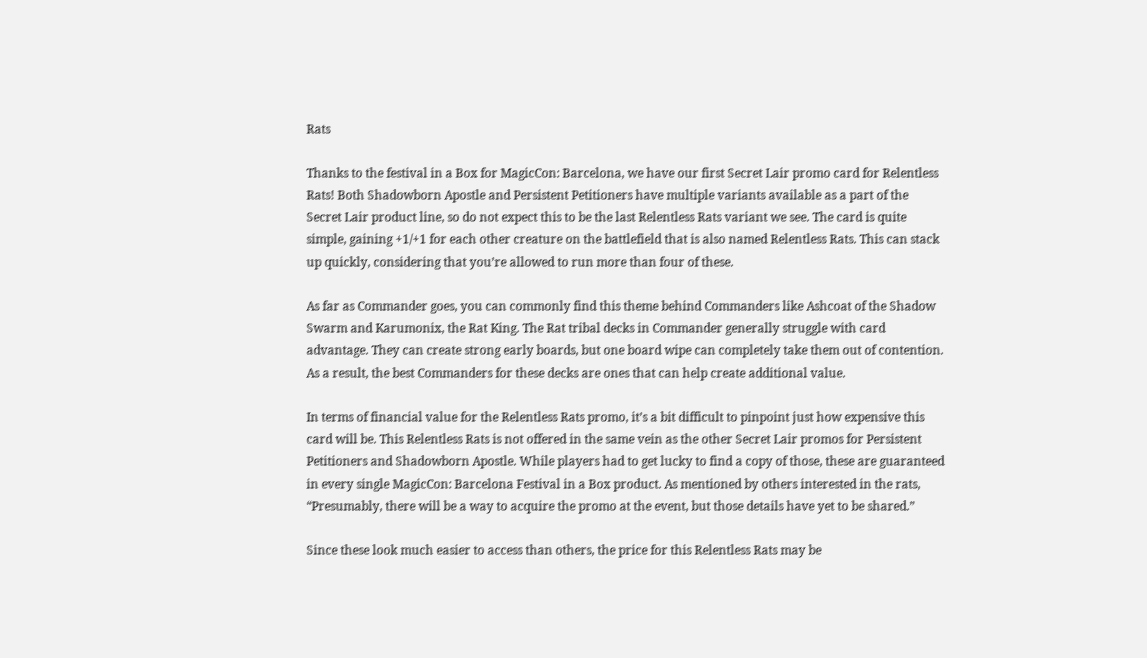Rats

Thanks to the festival in a Box for MagicCon: Barcelona, we have our first Secret Lair promo card for Relentless Rats! Both Shadowborn Apostle and Persistent Petitioners have multiple variants available as a part of the Secret Lair product line, so do not expect this to be the last Relentless Rats variant we see. The card is quite simple, gaining +1/+1 for each other creature on the battlefield that is also named Relentless Rats. This can stack up quickly, considering that you’re allowed to run more than four of these.

As far as Commander goes, you can commonly find this theme behind Commanders like Ashcoat of the Shadow Swarm and Karumonix, the Rat King. The Rat tribal decks in Commander generally struggle with card advantage. They can create strong early boards, but one board wipe can completely take them out of contention. As a result, the best Commanders for these decks are ones that can help create additional value.

In terms of financial value for the Relentless Rats promo, it’s a bit difficult to pinpoint just how expensive this card will be. This Relentless Rats is not offered in the same vein as the other Secret Lair promos for Persistent Petitioners and Shadowborn Apostle. While players had to get lucky to find a copy of those, these are guaranteed in every single MagicCon: Barcelona Festival in a Box product. As mentioned by others interested in the rats, “Presumably, there will be a way to acquire the promo at the event, but those details have yet to be shared.”

Since these look much easier to access than others, the price for this Relentless Rats may be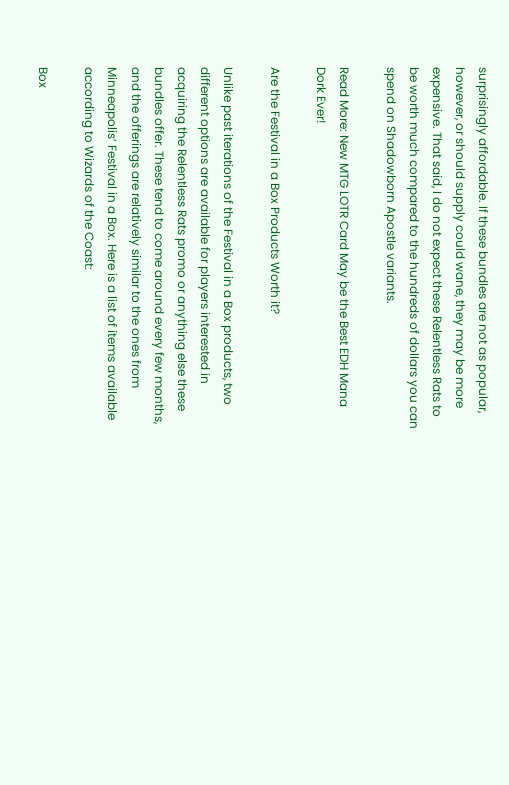surprisingly affordable. If these bundles are not as popular, however, or should supply could wane, they may be more expensive. That said, I do not expect these Relentless Rats to be worth much compared to the hundreds of dollars you can spend on Shadowborn Apostle variants.

Read More: New MTG LOTR Card May be the Best EDH Mana Dork Ever!

Are the Festival in a Box Products Worth it?

Unlike past iterations of the Festival in a Box products, two different options are available for players interested in acquiring the Relentless Rats promo or anything else these bundles offer. These tend to come around every few months, and the offerings are relatively similar to the ones from Minneapolis’ Festival in a Box. Here is a list of items available according to Wizards of the Coast:

Box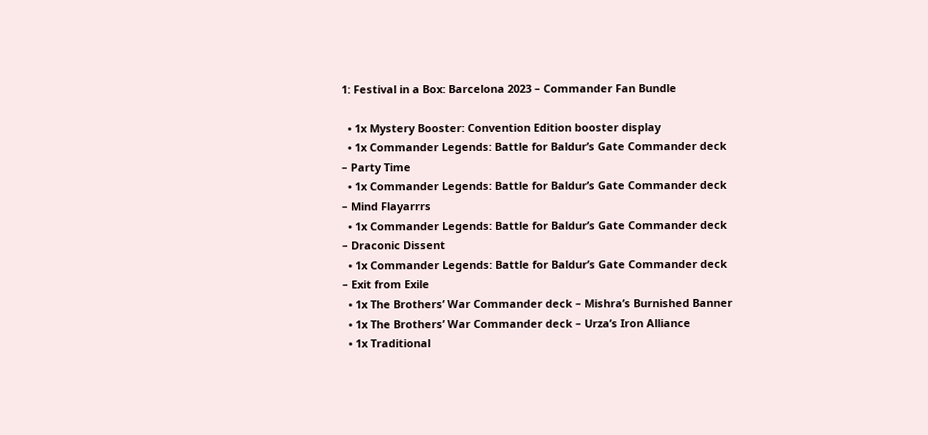1: Festival in a Box: Barcelona 2023 – Commander Fan Bundle

  • 1x Mystery Booster: Convention Edition booster display
  • 1x Commander Legends: Battle for Baldur’s Gate Commander deck – Party Time
  • 1x Commander Legends: Battle for Baldur’s Gate Commander deck – Mind Flayarrrs
  • 1x Commander Legends: Battle for Baldur’s Gate Commander deck – Draconic Dissent
  • 1x Commander Legends: Battle for Baldur’s Gate Commander deck – Exit from Exile
  • 1x The Brothers’ War Commander deck – Mishra’s Burnished Banner
  • 1x The Brothers’ War Commander deck – Urza’s Iron Alliance
  • 1x Traditional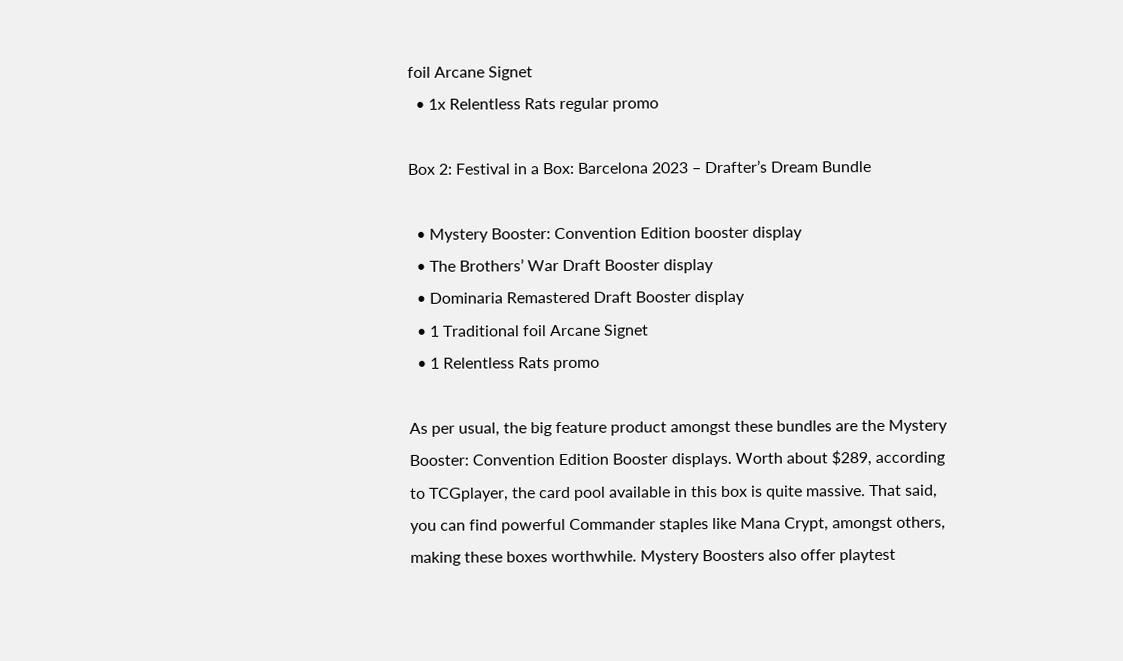foil Arcane Signet
  • 1x Relentless Rats regular promo

Box 2: Festival in a Box: Barcelona 2023 – Drafter’s Dream Bundle

  • Mystery Booster: Convention Edition booster display
  • The Brothers’ War Draft Booster display
  • Dominaria Remastered Draft Booster display
  • 1 Traditional foil Arcane Signet
  • 1 Relentless Rats promo

As per usual, the big feature product amongst these bundles are the Mystery Booster: Convention Edition Booster displays. Worth about $289, according to TCGplayer, the card pool available in this box is quite massive. That said, you can find powerful Commander staples like Mana Crypt, amongst others, making these boxes worthwhile. Mystery Boosters also offer playtest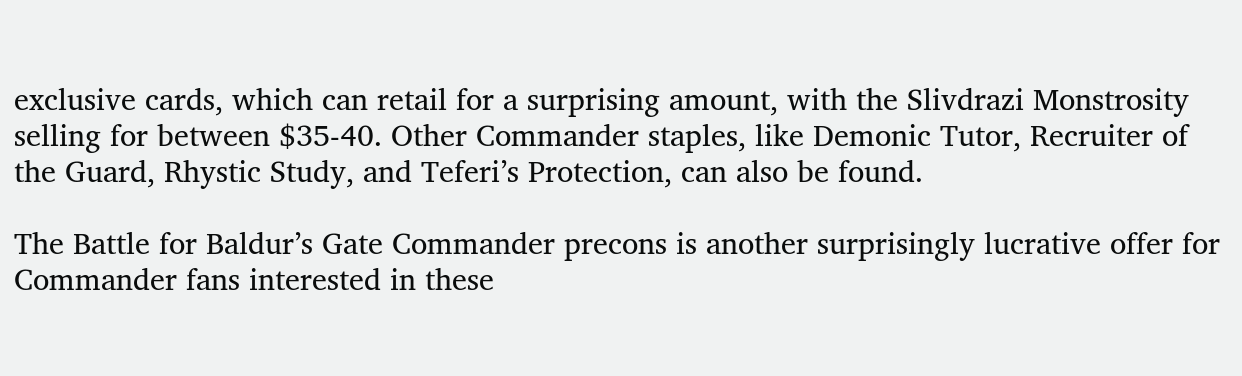exclusive cards, which can retail for a surprising amount, with the Slivdrazi Monstrosity selling for between $35-40. Other Commander staples, like Demonic Tutor, Recruiter of the Guard, Rhystic Study, and Teferi’s Protection, can also be found.

The Battle for Baldur’s Gate Commander precons is another surprisingly lucrative offer for Commander fans interested in these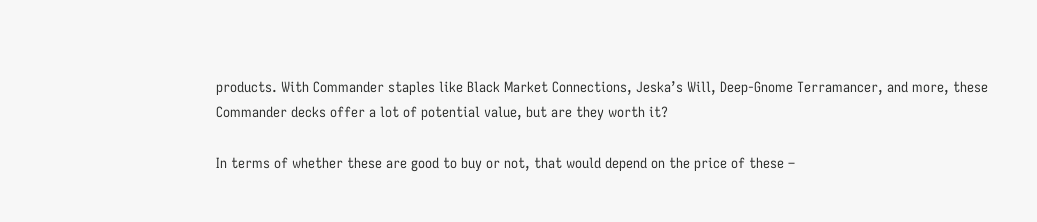products. With Commander staples like Black Market Connections, Jeska’s Will, Deep-Gnome Terramancer, and more, these Commander decks offer a lot of potential value, but are they worth it?

In terms of whether these are good to buy or not, that would depend on the price of these –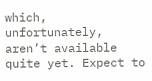which, unfortunately, aren’t available quite yet. Expect to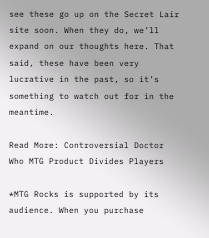see these go up on the Secret Lair site soon. When they do, we’ll expand on our thoughts here. That said, these have been very lucrative in the past, so it’s something to watch out for in the meantime.

Read More: Controversial Doctor Who MTG Product Divides Players

*MTG Rocks is supported by its audience. When you purchase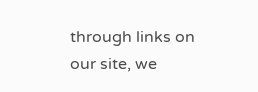through links on our site, we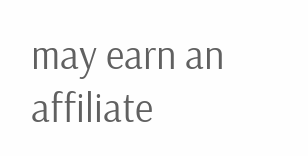may earn an affiliate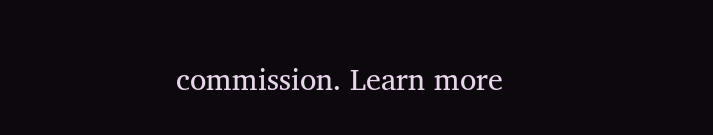commission. Learn more